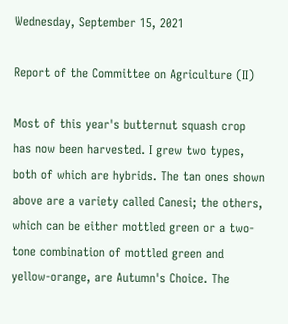Wednesday, September 15, 2021

Report of the Committee on Agriculture (II)

Most of this year's butternut squash crop has now been harvested. I grew two types, both of which are hybrids. The tan ones shown above are a variety called Canesi; the others, which can be either mottled green or a two-tone combination of mottled green and yellow-orange, are Autumn's Choice. The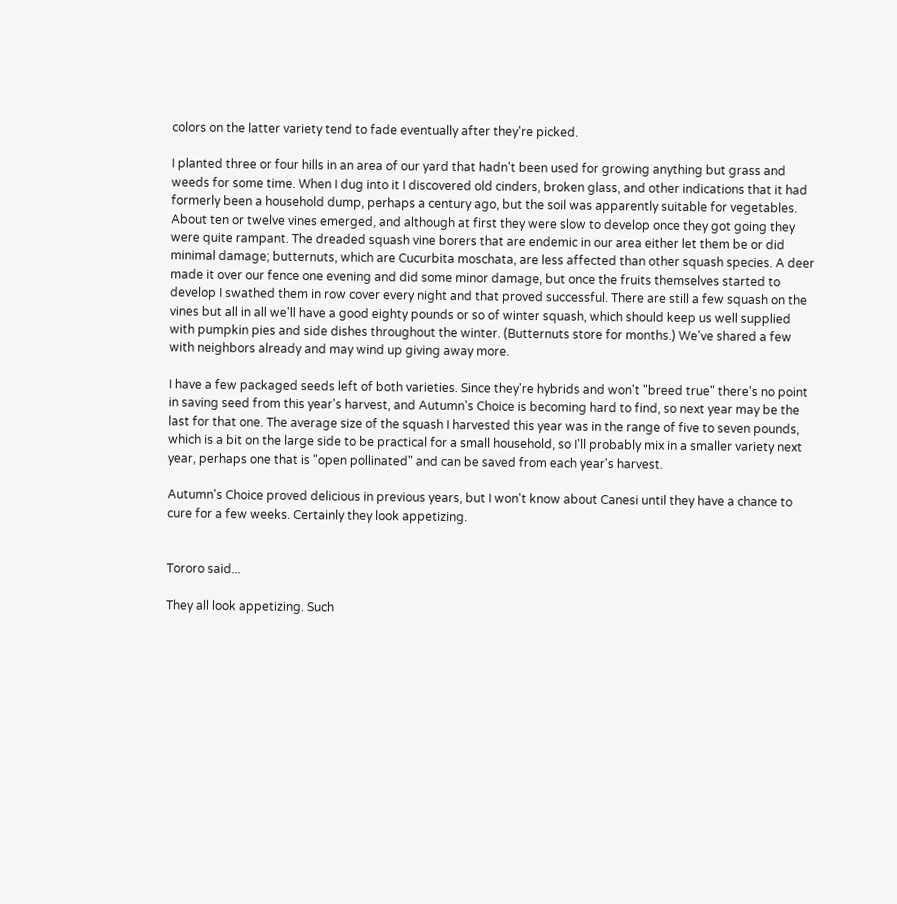colors on the latter variety tend to fade eventually after they're picked.

I planted three or four hills in an area of our yard that hadn't been used for growing anything but grass and weeds for some time. When I dug into it I discovered old cinders, broken glass, and other indications that it had formerly been a household dump, perhaps a century ago, but the soil was apparently suitable for vegetables. About ten or twelve vines emerged, and although at first they were slow to develop once they got going they were quite rampant. The dreaded squash vine borers that are endemic in our area either let them be or did minimal damage; butternuts, which are Cucurbita moschata, are less affected than other squash species. A deer made it over our fence one evening and did some minor damage, but once the fruits themselves started to develop I swathed them in row cover every night and that proved successful. There are still a few squash on the vines but all in all we'll have a good eighty pounds or so of winter squash, which should keep us well supplied with pumpkin pies and side dishes throughout the winter. (Butternuts store for months.) We've shared a few with neighbors already and may wind up giving away more.

I have a few packaged seeds left of both varieties. Since they're hybrids and won't "breed true" there's no point in saving seed from this year's harvest, and Autumn's Choice is becoming hard to find, so next year may be the last for that one. The average size of the squash I harvested this year was in the range of five to seven pounds, which is a bit on the large side to be practical for a small household, so I'll probably mix in a smaller variety next year, perhaps one that is "open pollinated" and can be saved from each year's harvest.

Autumn's Choice proved delicious in previous years, but I won't know about Canesi until they have a chance to cure for a few weeks. Certainly they look appetizing.


Tororo said...

They all look appetizing. Such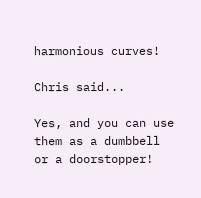harmonious curves!

Chris said...

Yes, and you can use them as a dumbbell or a doorstopper!